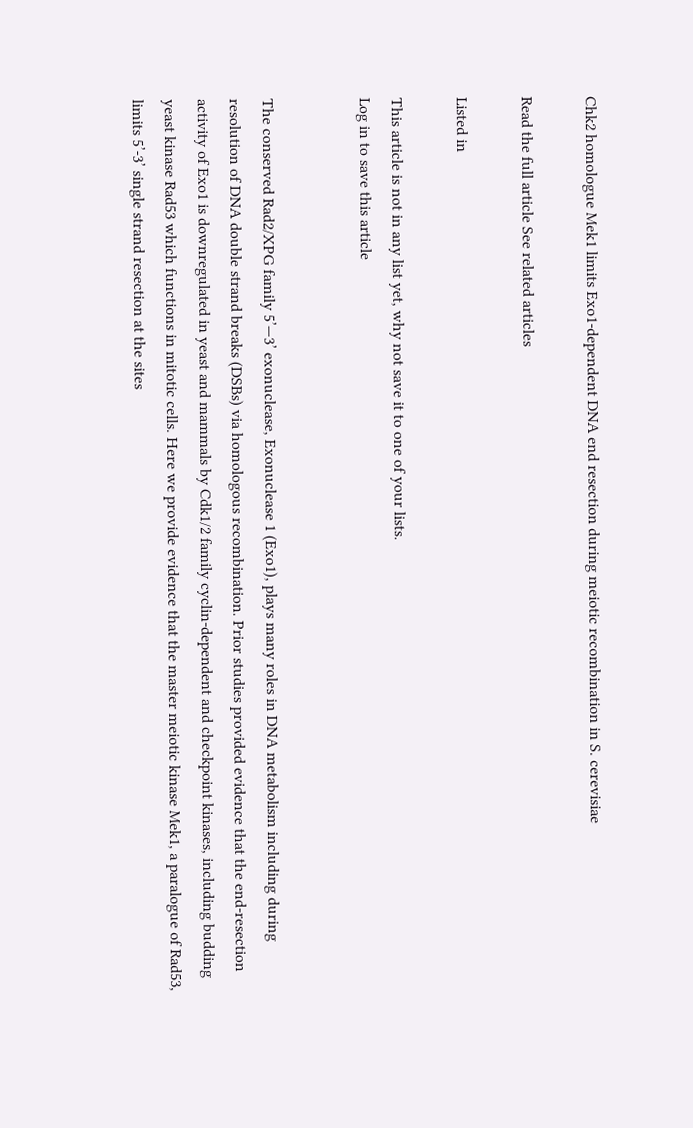Chk2 homologue Mek1 limits Exo1-dependent DNA end resection during meiotic recombination in S. cerevisiae

Read the full article See related articles

Listed in

This article is not in any list yet, why not save it to one of your lists.
Log in to save this article


The conserved Rad2/XPG family 5’—3’ exonuclease, Exonuclease 1 (Exo1), plays many roles in DNA metabolism including during resolution of DNA double strand breaks (DSBs) via homologous recombination. Prior studies provided evidence that the end-resection activity of Exo1 is downregulated in yeast and mammals by Cdk1/2 family cyclin-dependent and checkpoint kinases, including budding yeast kinase Rad53 which functions in mitotic cells. Here we provide evidence that the master meiotic kinase Mek1, a paralogue of Rad53, limits 5’-3’ single strand resection at the sites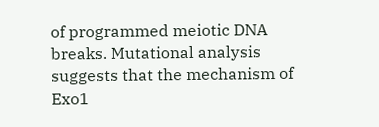of programmed meiotic DNA breaks. Mutational analysis suggests that the mechanism of Exo1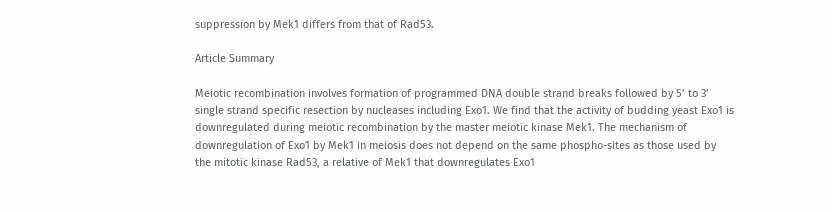suppression by Mek1 differs from that of Rad53.

Article Summary

Meiotic recombination involves formation of programmed DNA double strand breaks followed by 5’ to 3’ single strand specific resection by nucleases including Exo1. We find that the activity of budding yeast Exo1 is downregulated during meiotic recombination by the master meiotic kinase Mek1. The mechanism of downregulation of Exo1 by Mek1 in meiosis does not depend on the same phospho-sites as those used by the mitotic kinase Rad53, a relative of Mek1 that downregulates Exo1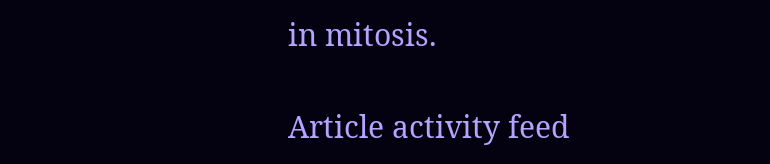in mitosis.

Article activity feed